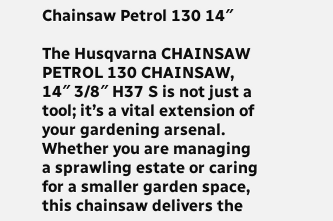Chainsaw Petrol 130 14″

The Husqvarna CHAINSAW PETROL 130 CHAINSAW, 14″ 3/8″ H37 S is not just a tool; it’s a vital extension of your gardening arsenal. Whether you are managing a sprawling estate or caring for a smaller garden space, this chainsaw delivers the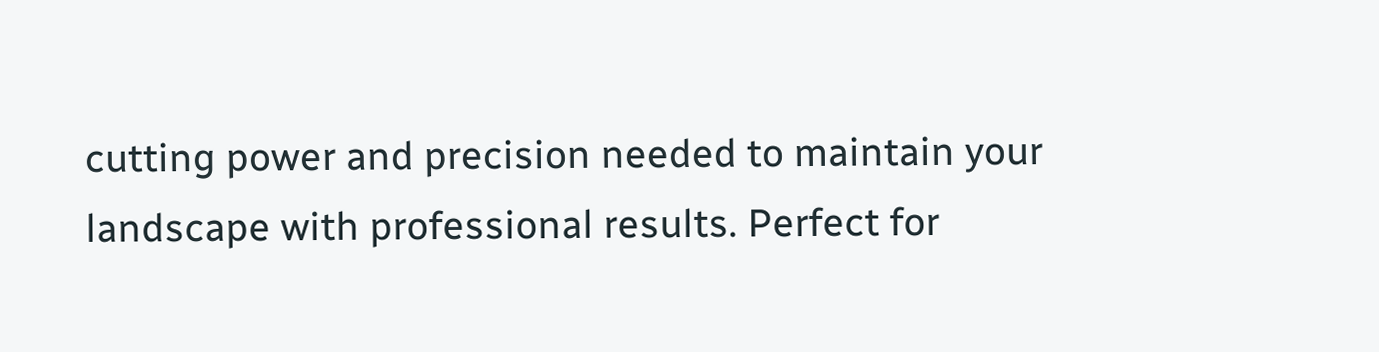cutting power and precision needed to maintain your landscape with professional results. Perfect for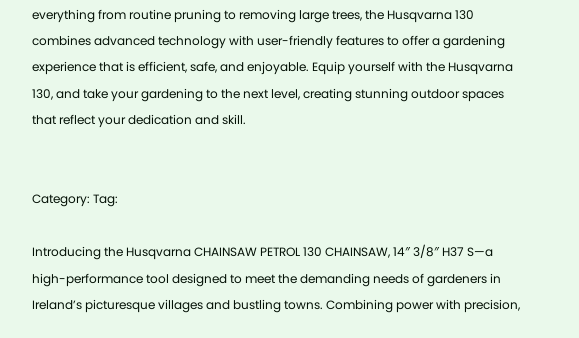everything from routine pruning to removing large trees, the Husqvarna 130 combines advanced technology with user-friendly features to offer a gardening experience that is efficient, safe, and enjoyable. Equip yourself with the Husqvarna 130, and take your gardening to the next level, creating stunning outdoor spaces that reflect your dedication and skill.


Category: Tag:

Introducing the Husqvarna CHAINSAW PETROL 130 CHAINSAW, 14″ 3/8″ H37 S—a high-performance tool designed to meet the demanding needs of gardeners in Ireland’s picturesque villages and bustling towns. Combining power with precision,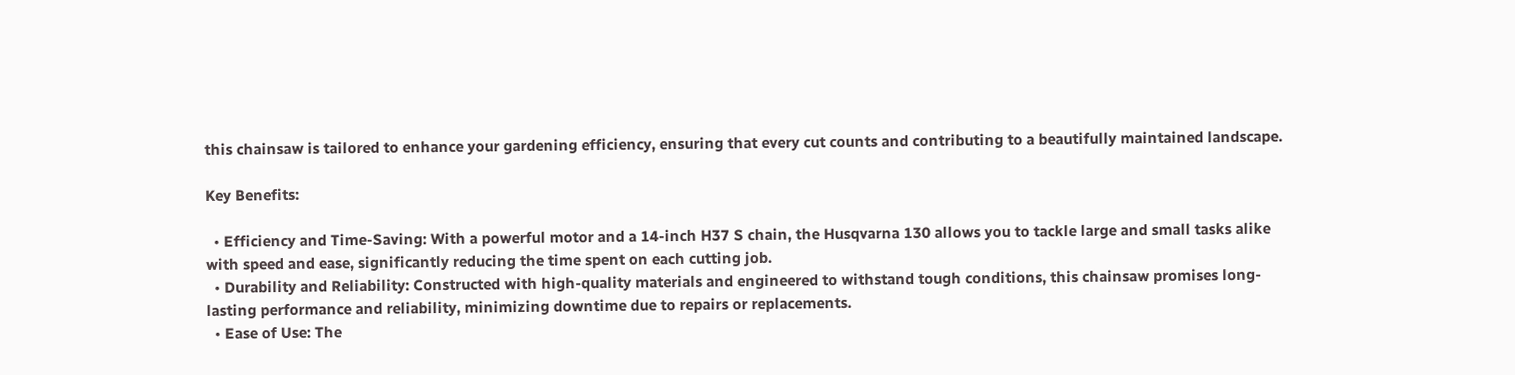this chainsaw is tailored to enhance your gardening efficiency, ensuring that every cut counts and contributing to a beautifully maintained landscape.

Key Benefits:

  • Efficiency and Time-Saving: With a powerful motor and a 14-inch H37 S chain, the Husqvarna 130 allows you to tackle large and small tasks alike with speed and ease, significantly reducing the time spent on each cutting job.
  • Durability and Reliability: Constructed with high-quality materials and engineered to withstand tough conditions, this chainsaw promises long-lasting performance and reliability, minimizing downtime due to repairs or replacements.
  • Ease of Use: The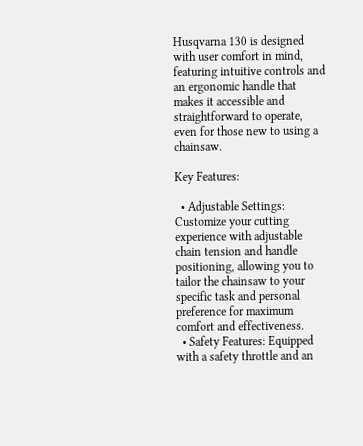Husqvarna 130 is designed with user comfort in mind, featuring intuitive controls and an ergonomic handle that makes it accessible and straightforward to operate, even for those new to using a chainsaw.

Key Features:

  • Adjustable Settings: Customize your cutting experience with adjustable chain tension and handle positioning, allowing you to tailor the chainsaw to your specific task and personal preference for maximum comfort and effectiveness.
  • Safety Features: Equipped with a safety throttle and an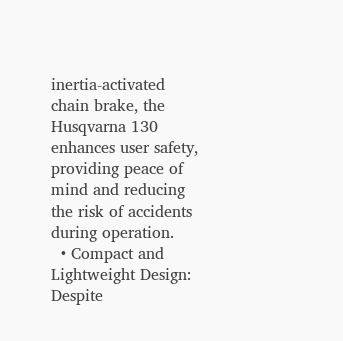inertia-activated chain brake, the Husqvarna 130 enhances user safety, providing peace of mind and reducing the risk of accidents during operation.
  • Compact and Lightweight Design: Despite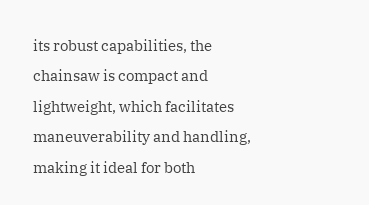its robust capabilities, the chainsaw is compact and lightweight, which facilitates maneuverability and handling, making it ideal for both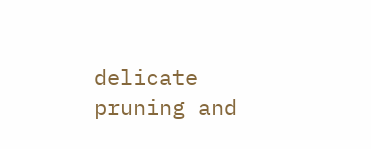delicate pruning and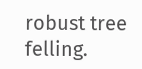robust tree felling.